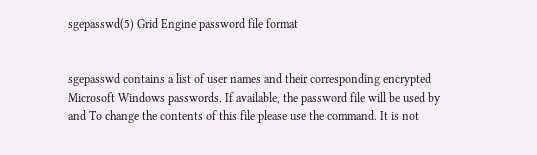sgepasswd(5) Grid Engine password file format


sgepasswd contains a list of user names and their corresponding encrypted Microsoft Windows passwords. If available, the password file will be used by and To change the contents of this file please use the command. It is not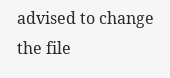advised to change the file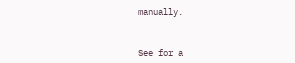manually.


See for a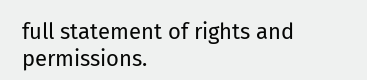full statement of rights and permissions.